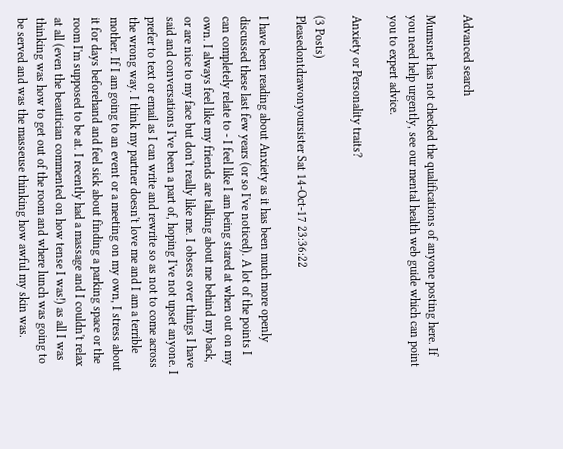Advanced search

Mumsnet has not checked the qualifications of anyone posting here. If you need help urgently, see our mental health web guide which can point you to expert advice.

Anxiety or Personality traits?

(3 Posts)
Pleasedontdrawonyoursister Sat 14-Oct-17 23:36:22

I have been reading about Anxiety as it has been much more openly discussed these last few years (or so I've noticed). A lot of the points I can completely relate to - I feel like I am being stared at when out on my own. I always feel like my friends are talking about me behind my back, or are nice to my face but don't really like me. I obsess over things I have said and conversations I've been a part of, hoping I've not upset anyone. I prefer to text or email as I can write and rewrite so as not to come across the wrong way. I think my partner doesn't love me and I am a terrible mother. If I am going to an event or a meeting on my own, I stress about it for days beforehand and feel sick about finding a parking space or the room I'm supposed to be at. I recently had a massage and I couldn't relax at all (even the beautician commented on how tense I was!) as all I was thinking was how to get out of the room and where lunch was going to be served and was the masseuse thinking how awful my skin was.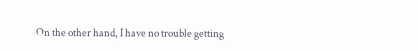On the other hand, I have no trouble getting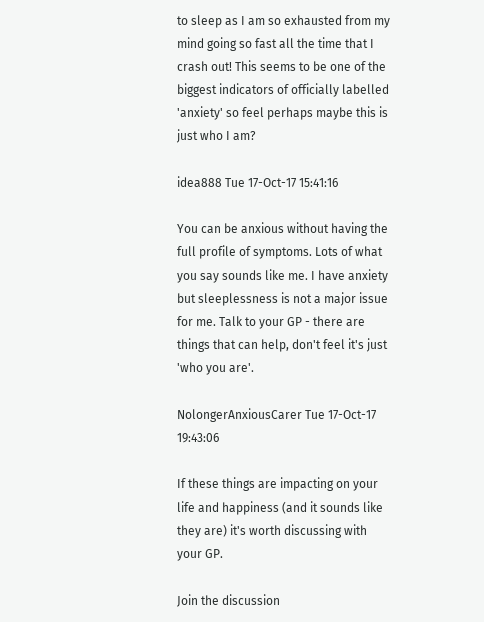to sleep as I am so exhausted from my mind going so fast all the time that I crash out! This seems to be one of the biggest indicators of officially labelled 'anxiety' so feel perhaps maybe this is just who I am?

idea888 Tue 17-Oct-17 15:41:16

You can be anxious without having the full profile of symptoms. Lots of what you say sounds like me. I have anxiety but sleeplessness is not a major issue for me. Talk to your GP - there are things that can help, don't feel it's just 'who you are'.

NolongerAnxiousCarer Tue 17-Oct-17 19:43:06

If these things are impacting on your life and happiness (and it sounds like they are) it's worth discussing with your GP.

Join the discussion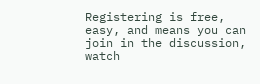Registering is free, easy, and means you can join in the discussion, watch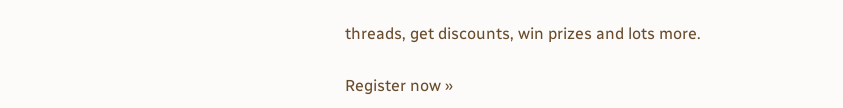threads, get discounts, win prizes and lots more.

Register now »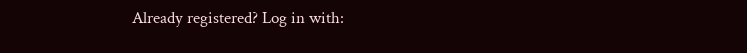Already registered? Log in with: